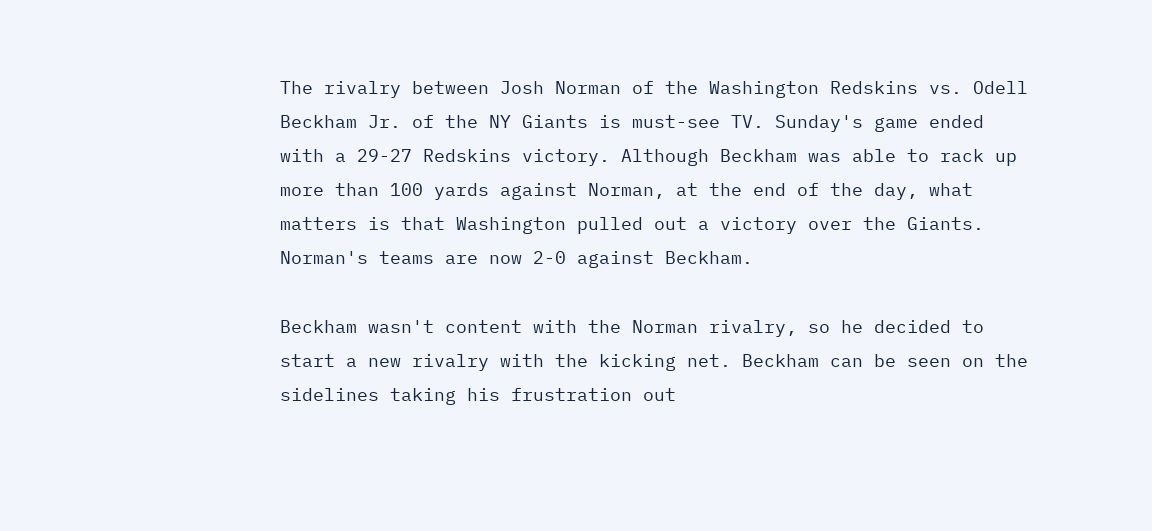The rivalry between Josh Norman of the Washington Redskins vs. Odell Beckham Jr. of the NY Giants is must-see TV. Sunday's game ended with a 29-27 Redskins victory. Although Beckham was able to rack up more than 100 yards against Norman, at the end of the day, what matters is that Washington pulled out a victory over the Giants. Norman's teams are now 2-0 against Beckham.

Beckham wasn't content with the Norman rivalry, so he decided to start a new rivalry with the kicking net. Beckham can be seen on the sidelines taking his frustration out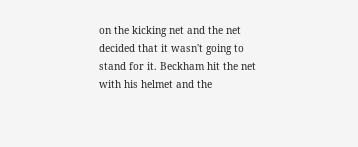on the kicking net and the net decided that it wasn't going to stand for it. Beckham hit the net with his helmet and the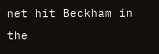net hit Beckham in the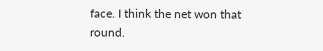face. I think the net won that round.